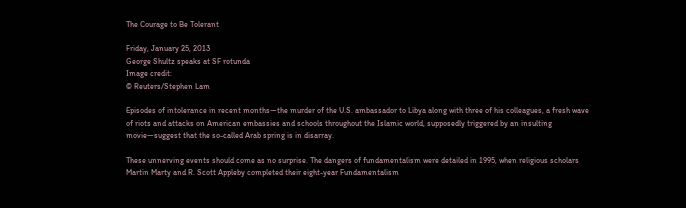The Courage to Be Tolerant

Friday, January 25, 2013
George Shultz speaks at SF rotunda
Image credit:
© Reuters/Stephen Lam

Episodes of intolerance in recent months—the murder of the U.S. ambassador to Libya along with three of his colleagues, a fresh wave of riots and attacks on American embassies and schools throughout the Islamic world, supposedly triggered by an insulting movie—suggest that the so-called Arab spring is in disarray.

These unnerving events should come as no surprise. The dangers of fundamentalism were detailed in 1995, when religious scholars Martin Marty and R. Scott Appleby completed their eight-year Fundamentalism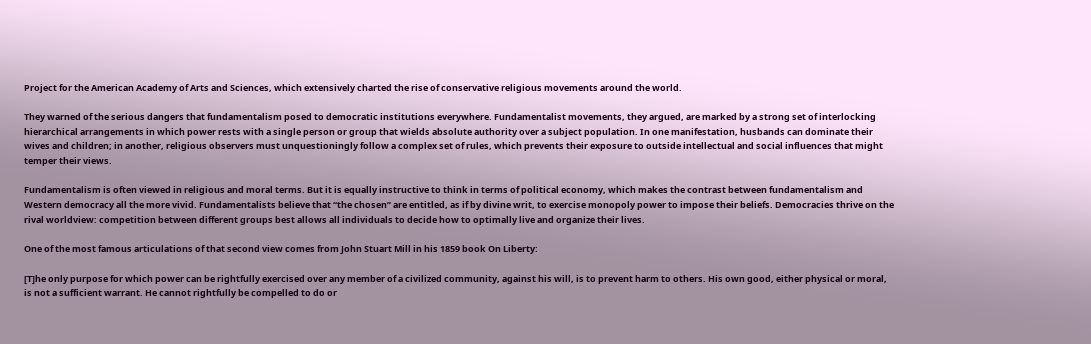Project for the American Academy of Arts and Sciences, which extensively charted the rise of conservative religious movements around the world.

They warned of the serious dangers that fundamentalism posed to democratic institutions everywhere. Fundamentalist movements, they argued, are marked by a strong set of interlocking hierarchical arrangements in which power rests with a single person or group that wields absolute authority over a subject population. In one manifestation, husbands can dominate their wives and children; in another, religious observers must unquestioningly follow a complex set of rules, which prevents their exposure to outside intellectual and social influences that might temper their views.

Fundamentalism is often viewed in religious and moral terms. But it is equally instructive to think in terms of political economy, which makes the contrast between fundamentalism and Western democracy all the more vivid. Fundamentalists believe that “the chosen” are entitled, as if by divine writ, to exercise monopoly power to impose their beliefs. Democracies thrive on the rival worldview: competition between different groups best allows all individuals to decide how to optimally live and organize their lives.

One of the most famous articulations of that second view comes from John Stuart Mill in his 1859 book On Liberty:

[T]he only purpose for which power can be rightfully exercised over any member of a civilized community, against his will, is to prevent harm to others. His own good, either physical or moral, is not a sufficient warrant. He cannot rightfully be compelled to do or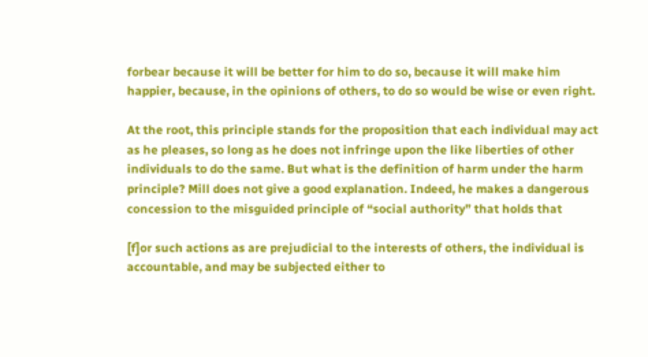forbear because it will be better for him to do so, because it will make him happier, because, in the opinions of others, to do so would be wise or even right.

At the root, this principle stands for the proposition that each individual may act as he pleases, so long as he does not infringe upon the like liberties of other individuals to do the same. But what is the definition of harm under the harm principle? Mill does not give a good explanation. Indeed, he makes a dangerous concession to the misguided principle of “social authority” that holds that

[f]or such actions as are prejudicial to the interests of others, the individual is accountable, and may be subjected either to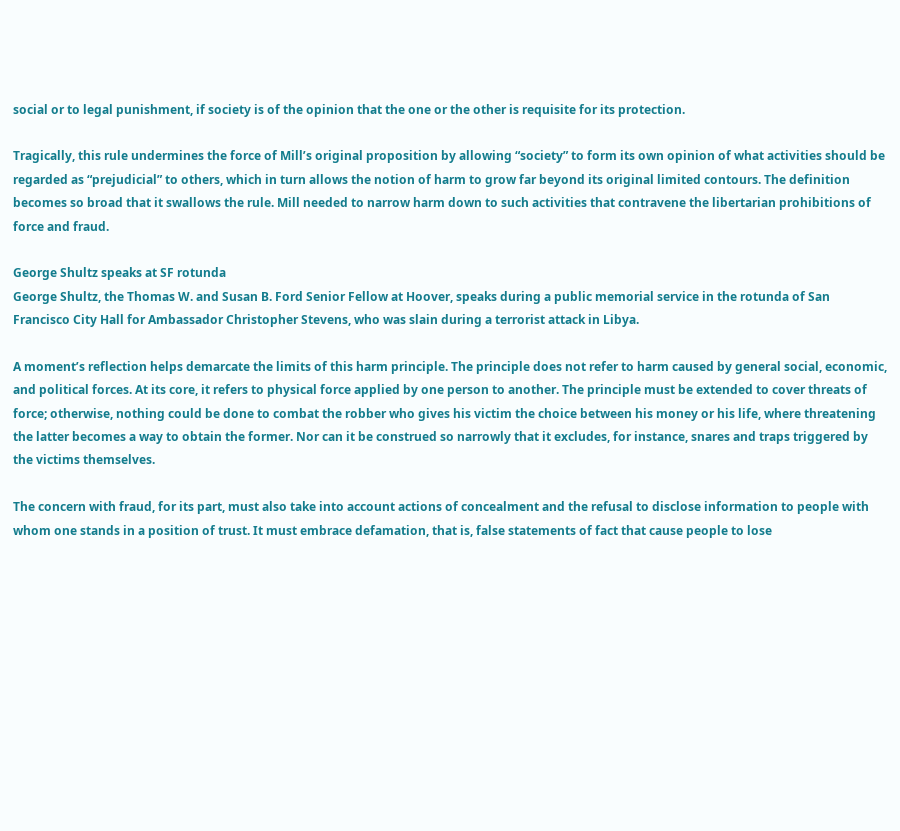social or to legal punishment, if society is of the opinion that the one or the other is requisite for its protection.

Tragically, this rule undermines the force of Mill’s original proposition by allowing “society” to form its own opinion of what activities should be regarded as “prejudicial” to others, which in turn allows the notion of harm to grow far beyond its original limited contours. The definition becomes so broad that it swallows the rule. Mill needed to narrow harm down to such activities that contravene the libertarian prohibitions of force and fraud.

George Shultz speaks at SF rotunda
George Shultz, the Thomas W. and Susan B. Ford Senior Fellow at Hoover, speaks during a public memorial service in the rotunda of San Francisco City Hall for Ambassador Christopher Stevens, who was slain during a terrorist attack in Libya.

A moment’s reflection helps demarcate the limits of this harm principle. The principle does not refer to harm caused by general social, economic, and political forces. At its core, it refers to physical force applied by one person to another. The principle must be extended to cover threats of force; otherwise, nothing could be done to combat the robber who gives his victim the choice between his money or his life, where threatening the latter becomes a way to obtain the former. Nor can it be construed so narrowly that it excludes, for instance, snares and traps triggered by the victims themselves.

The concern with fraud, for its part, must also take into account actions of concealment and the refusal to disclose information to people with whom one stands in a position of trust. It must embrace defamation, that is, false statements of fact that cause people to lose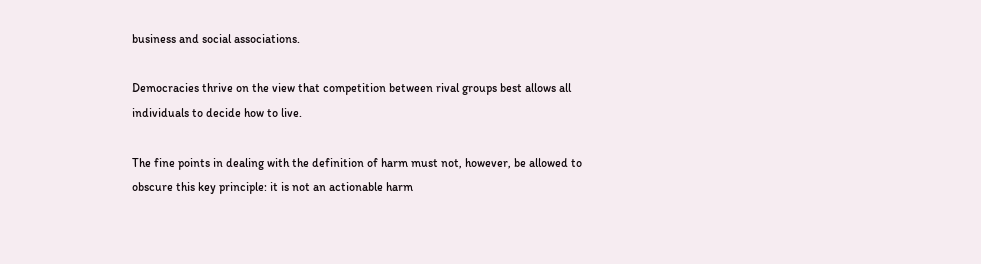business and social associations.

Democracies thrive on the view that competition between rival groups best allows all individuals to decide how to live.

The fine points in dealing with the definition of harm must not, however, be allowed to obscure this key principle: it is not an actionable harm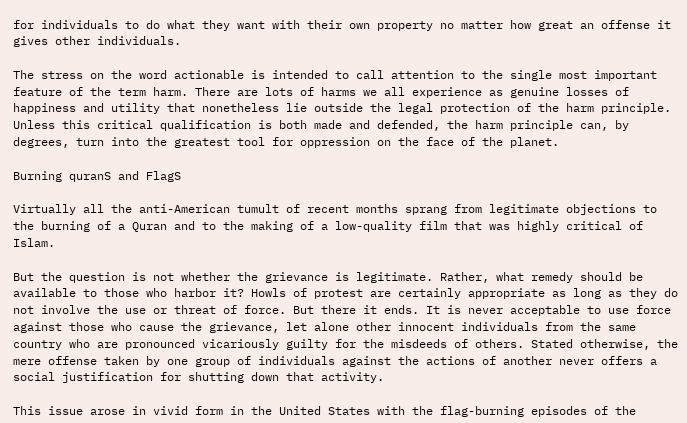for individuals to do what they want with their own property no matter how great an offense it gives other individuals.

The stress on the word actionable is intended to call attention to the single most important feature of the term harm. There are lots of harms we all experience as genuine losses of happiness and utility that nonetheless lie outside the legal protection of the harm principle. Unless this critical qualification is both made and defended, the harm principle can, by degrees, turn into the greatest tool for oppression on the face of the planet.

Burning quranS and FlagS

Virtually all the anti-American tumult of recent months sprang from legitimate objections to the burning of a Quran and to the making of a low-quality film that was highly critical of Islam.

But the question is not whether the grievance is legitimate. Rather, what remedy should be available to those who harbor it? Howls of protest are certainly appropriate as long as they do not involve the use or threat of force. But there it ends. It is never acceptable to use force against those who cause the grievance, let alone other innocent individuals from the same country who are pronounced vicariously guilty for the misdeeds of others. Stated otherwise, the mere offense taken by one group of individuals against the actions of another never offers a social justification for shutting down that activity.

This issue arose in vivid form in the United States with the flag-burning episodes of the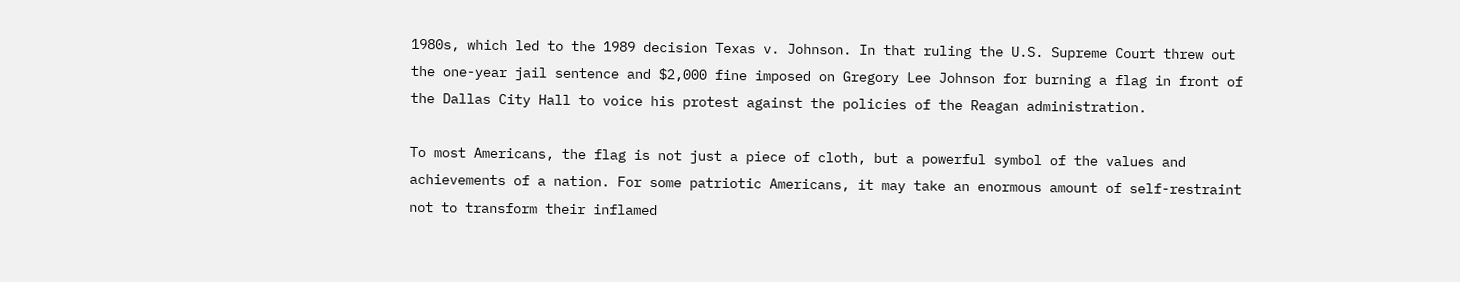1980s, which led to the 1989 decision Texas v. Johnson. In that ruling the U.S. Supreme Court threw out the one-year jail sentence and $2,000 fine imposed on Gregory Lee Johnson for burning a flag in front of the Dallas City Hall to voice his protest against the policies of the Reagan administration.

To most Americans, the flag is not just a piece of cloth, but a powerful symbol of the values and achievements of a nation. For some patriotic Americans, it may take an enormous amount of self-restraint not to transform their inflamed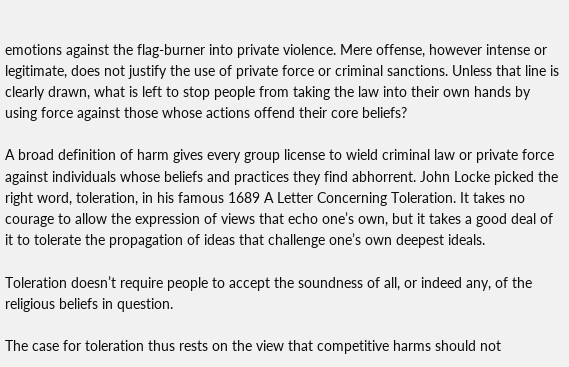emotions against the flag-burner into private violence. Mere offense, however intense or legitimate, does not justify the use of private force or criminal sanctions. Unless that line is clearly drawn, what is left to stop people from taking the law into their own hands by using force against those whose actions offend their core beliefs?

A broad definition of harm gives every group license to wield criminal law or private force against individuals whose beliefs and practices they find abhorrent. John Locke picked the right word, toleration, in his famous 1689 A Letter Concerning Toleration. It takes no courage to allow the expression of views that echo one’s own, but it takes a good deal of it to tolerate the propagation of ideas that challenge one’s own deepest ideals.

Toleration doesn’t require people to accept the soundness of all, or indeed any, of the religious beliefs in question.

The case for toleration thus rests on the view that competitive harms should not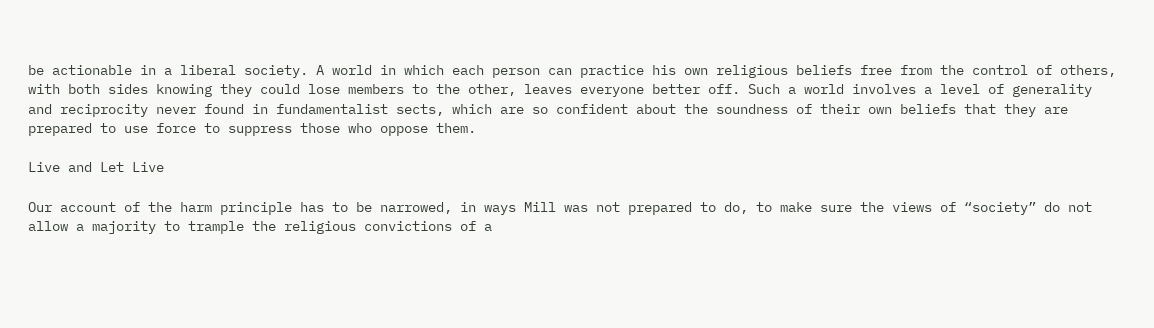be actionable in a liberal society. A world in which each person can practice his own religious beliefs free from the control of others, with both sides knowing they could lose members to the other, leaves everyone better off. Such a world involves a level of generality and reciprocity never found in fundamentalist sects, which are so confident about the soundness of their own beliefs that they are prepared to use force to suppress those who oppose them.

Live and Let Live

Our account of the harm principle has to be narrowed, in ways Mill was not prepared to do, to make sure the views of “society” do not allow a majority to trample the religious convictions of a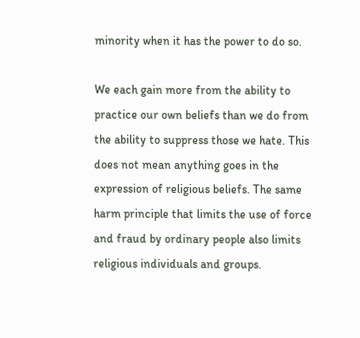minority when it has the power to do so.

We each gain more from the ability to practice our own beliefs than we do from the ability to suppress those we hate. This does not mean anything goes in the expression of religious beliefs. The same harm principle that limits the use of force and fraud by ordinary people also limits religious individuals and groups.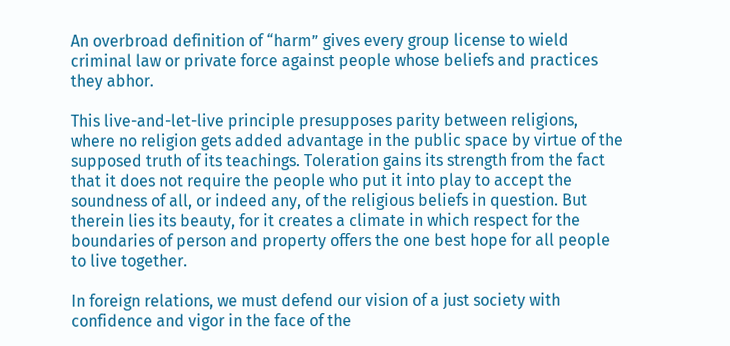An overbroad definition of “harm” gives every group license to wield criminal law or private force against people whose beliefs and practices they abhor.

This live-and-let-live principle presupposes parity between religions, where no religion gets added advantage in the public space by virtue of the supposed truth of its teachings. Toleration gains its strength from the fact that it does not require the people who put it into play to accept the soundness of all, or indeed any, of the religious beliefs in question. But therein lies its beauty, for it creates a climate in which respect for the boundaries of person and property offers the one best hope for all people to live together.

In foreign relations, we must defend our vision of a just society with confidence and vigor in the face of the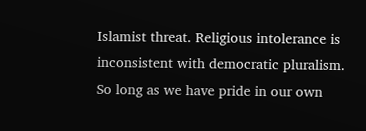Islamist threat. Religious intolerance is inconsistent with democratic pluralism. So long as we have pride in our own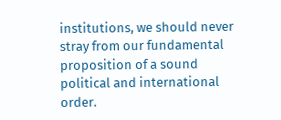institutions, we should never stray from our fundamental proposition of a sound political and international order.